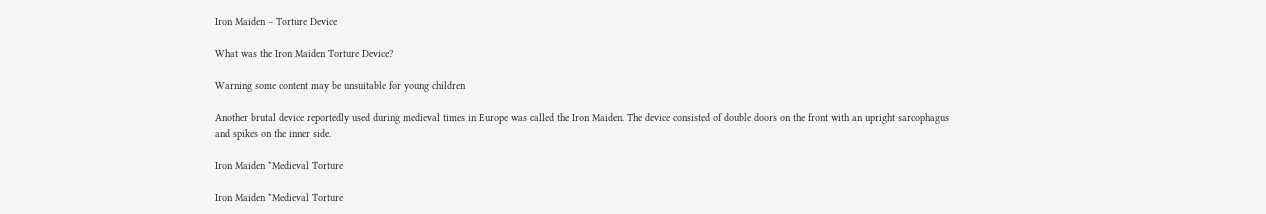Iron Maiden – Torture Device

What was the Iron Maiden Torture Device?

Warning some content may be unsuitable for young children

Another brutal device reportedly used during medieval times in Europe was called the Iron Maiden. The device consisted of double doors on the front with an upright sarcophagus and spikes on the inner side.

Iron Maiden *Medieval Torture

Iron Maiden *Medieval Torture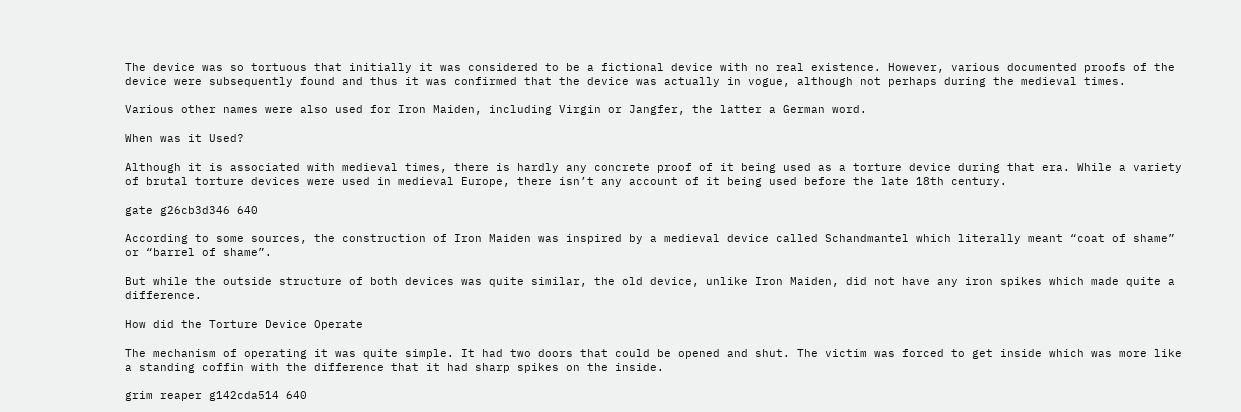The device was so tortuous that initially it was considered to be a fictional device with no real existence. However, various documented proofs of the device were subsequently found and thus it was confirmed that the device was actually in vogue, although not perhaps during the medieval times.

Various other names were also used for Iron Maiden, including Virgin or Jangfer, the latter a German word.

When was it Used?

Although it is associated with medieval times, there is hardly any concrete proof of it being used as a torture device during that era. While a variety of brutal torture devices were used in medieval Europe, there isn’t any account of it being used before the late 18th century.

gate g26cb3d346 640

According to some sources, the construction of Iron Maiden was inspired by a medieval device called Schandmantel which literally meant “coat of shame” or “barrel of shame”.

But while the outside structure of both devices was quite similar, the old device, unlike Iron Maiden, did not have any iron spikes which made quite a difference.

How did the Torture Device Operate

The mechanism of operating it was quite simple. It had two doors that could be opened and shut. The victim was forced to get inside which was more like a standing coffin with the difference that it had sharp spikes on the inside.

grim reaper g142cda514 640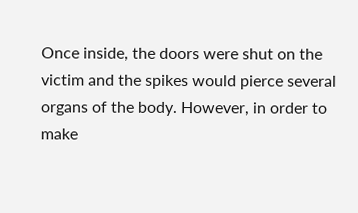Once inside, the doors were shut on the victim and the spikes would pierce several organs of the body. However, in order to make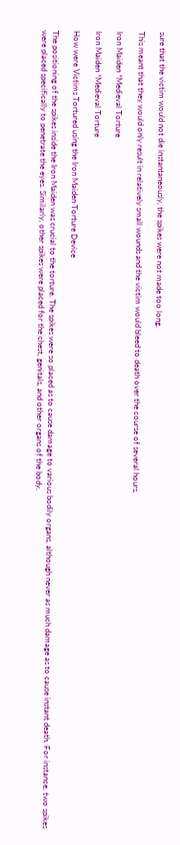sure that the victim would not die instantaneously, the spikes were not made too long.

This meant that they would only result in relatively small wounds and the victim would bleed to death over the course of several hours.

Iron Maiden *Medieval Torture

Iron Maiden *Medieval Torture

How were Victims Tortured using the Iron Maiden Torture Device

The positioning of the spikes inside the Iron Maiden was crucial to the torture. The spikes were so placed as to cause damage to various bodily organs, although never as much damage as to cause instant death. For instance, two spikes were placed specifically to penetrate the eyes. Similarly, other spikes were placed for the chest, genitals, and other organs of the body.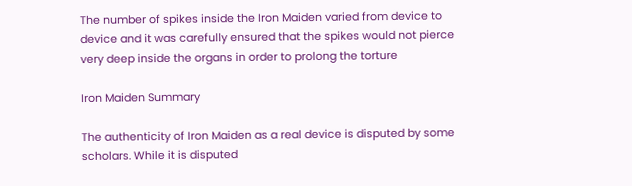The number of spikes inside the Iron Maiden varied from device to device and it was carefully ensured that the spikes would not pierce very deep inside the organs in order to prolong the torture

Iron Maiden Summary

The authenticity of Iron Maiden as a real device is disputed by some scholars. While it is disputed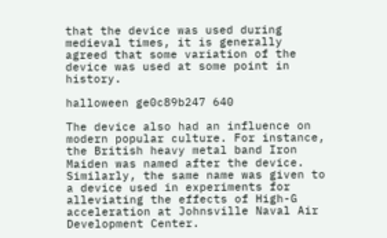that the device was used during medieval times, it is generally agreed that some variation of the device was used at some point in history.

halloween ge0c89b247 640

The device also had an influence on modern popular culture. For instance, the British heavy metal band Iron Maiden was named after the device. Similarly, the same name was given to a device used in experiments for alleviating the effects of High-G acceleration at Johnsville Naval Air Development Center.